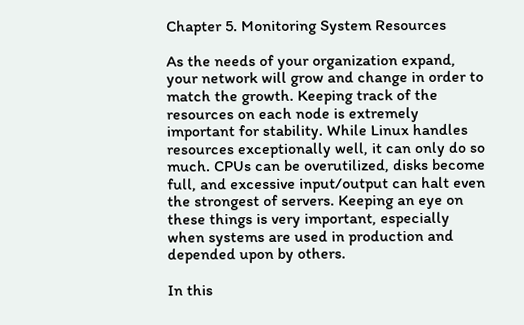Chapter 5. Monitoring System Resources

As the needs of your organization expand, your network will grow and change in order to match the growth. Keeping track of the resources on each node is extremely important for stability. While Linux handles resources exceptionally well, it can only do so much. CPUs can be overutilized, disks become full, and excessive input/output can halt even the strongest of servers. Keeping an eye on these things is very important, especially when systems are used in production and depended upon by others.

In this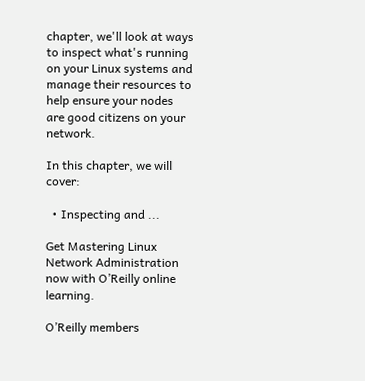chapter, we'll look at ways to inspect what's running on your Linux systems and manage their resources to help ensure your nodes are good citizens on your network.

In this chapter, we will cover:

  • Inspecting and ...

Get Mastering Linux Network Administration now with O’Reilly online learning.

O’Reilly members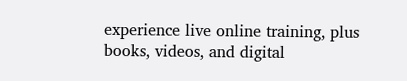experience live online training, plus books, videos, and digital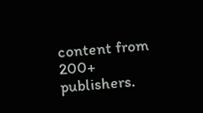content from 200+ publishers.